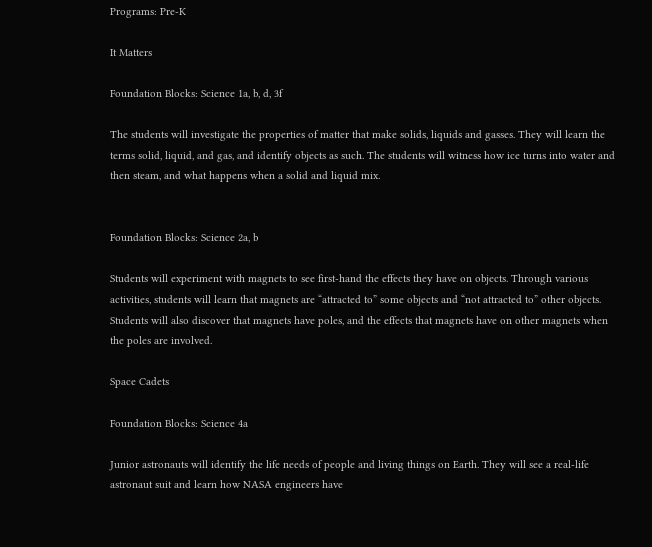Programs: Pre-K

It Matters

Foundation Blocks: Science 1a, b, d, 3f

The students will investigate the properties of matter that make solids, liquids and gasses. They will learn the terms solid, liquid, and gas, and identify objects as such. The students will witness how ice turns into water and then steam, and what happens when a solid and liquid mix.


Foundation Blocks: Science 2a, b

Students will experiment with magnets to see first-hand the effects they have on objects. Through various activities, students will learn that magnets are “attracted to” some objects and “not attracted to” other objects. Students will also discover that magnets have poles, and the effects that magnets have on other magnets when the poles are involved.

Space Cadets

Foundation Blocks: Science 4a

Junior astronauts will identify the life needs of people and living things on Earth. They will see a real-life astronaut suit and learn how NASA engineers have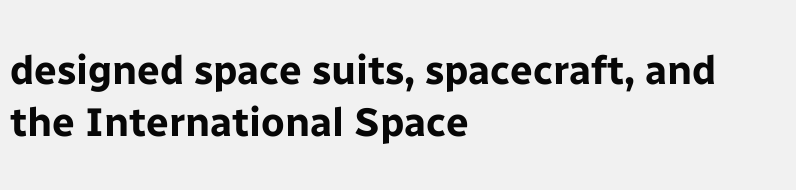designed space suits, spacecraft, and the International Space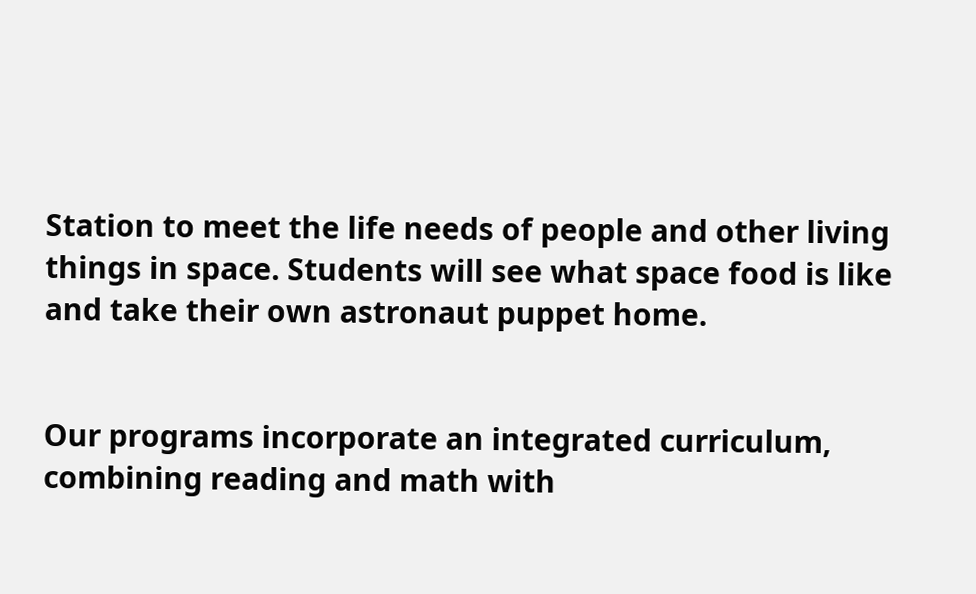Station to meet the life needs of people and other living things in space. Students will see what space food is like and take their own astronaut puppet home.


Our programs incorporate an integrated curriculum, combining reading and math with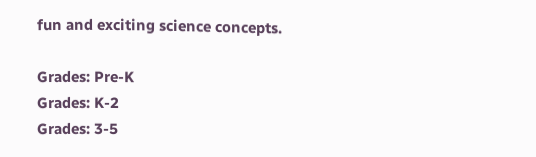fun and exciting science concepts.

Grades: Pre-K
Grades: K-2
Grades: 3-5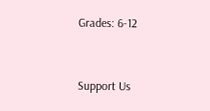Grades: 6-12


Support Us